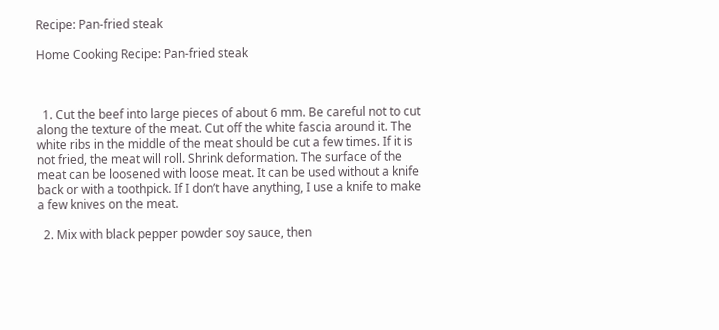Recipe: Pan-fried steak

Home Cooking Recipe: Pan-fried steak



  1. Cut the beef into large pieces of about 6 mm. Be careful not to cut along the texture of the meat. Cut off the white fascia around it. The white ribs in the middle of the meat should be cut a few times. If it is not fried, the meat will roll. Shrink deformation. The surface of the meat can be loosened with loose meat. It can be used without a knife back or with a toothpick. If I don’t have anything, I use a knife to make a few knives on the meat.

  2. Mix with black pepper powder soy sauce, then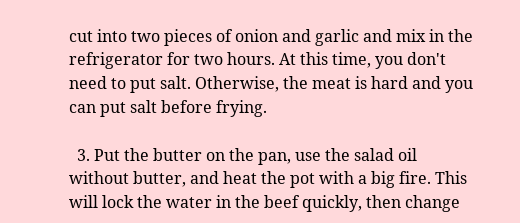cut into two pieces of onion and garlic and mix in the refrigerator for two hours. At this time, you don't need to put salt. Otherwise, the meat is hard and you can put salt before frying.

  3. Put the butter on the pan, use the salad oil without butter, and heat the pot with a big fire. This will lock the water in the beef quickly, then change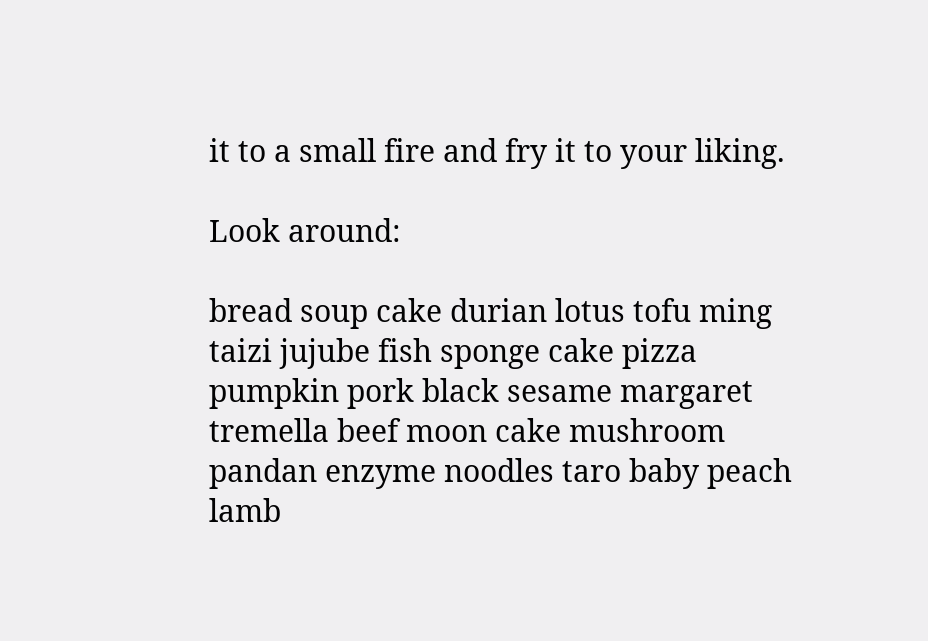it to a small fire and fry it to your liking.

Look around:

bread soup cake durian lotus tofu ming taizi jujube fish sponge cake pizza pumpkin pork black sesame margaret tremella beef moon cake mushroom pandan enzyme noodles taro baby peach lamb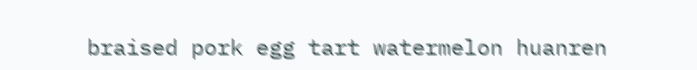braised pork egg tart watermelon huanren